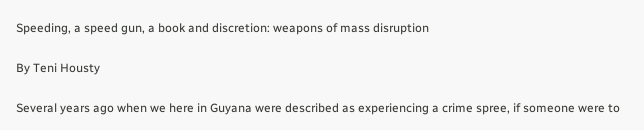Speeding, a speed gun, a book and discretion: weapons of mass disruption

By Teni Housty

Several years ago when we here in Guyana were described as experiencing a crime spree, if someone were to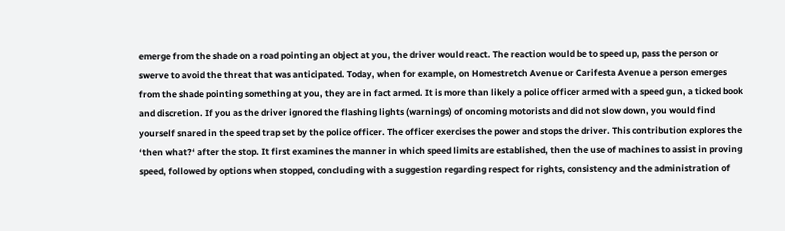emerge from the shade on a road pointing an object at you, the driver would react. The reaction would be to speed up, pass the person or swerve to avoid the threat that was anticipated. Today, when for example, on Homestretch Avenue or Carifesta Avenue a person emerges from the shade pointing something at you, they are in fact armed. It is more than likely a police officer armed with a speed gun, a ticked book and discretion. If you as the driver ignored the flashing lights (warnings) of oncoming motorists and did not slow down, you would find yourself snared in the speed trap set by the police officer. The officer exercises the power and stops the driver. This contribution explores the ‘then what?‘ after the stop. It first examines the manner in which speed limits are established, then the use of machines to assist in proving speed, followed by options when stopped, concluding with a suggestion regarding respect for rights, consistency and the administration of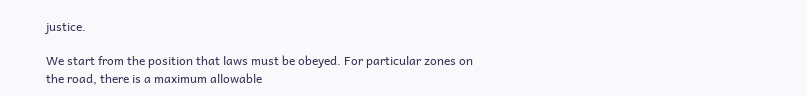justice.

We start from the position that laws must be obeyed. For particular zones on the road, there is a maximum allowable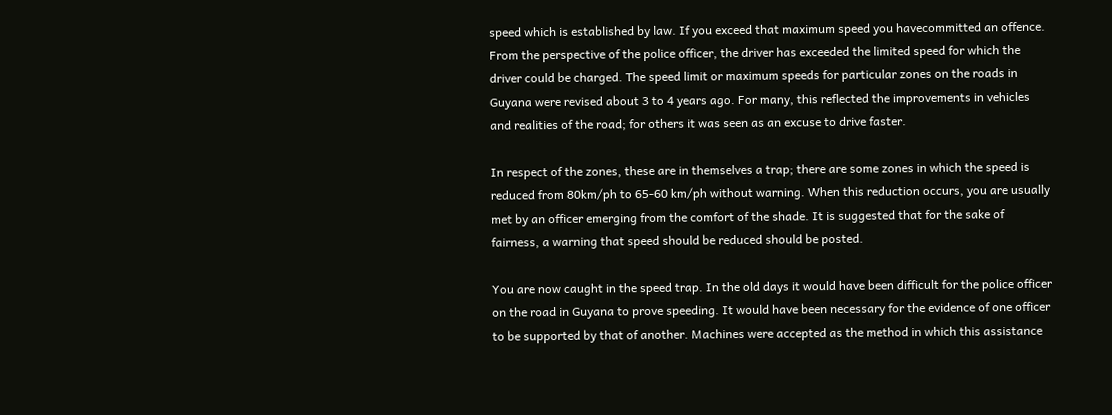speed which is established by law. If you exceed that maximum speed you havecommitted an offence. From the perspective of the police officer, the driver has exceeded the limited speed for which the driver could be charged. The speed limit or maximum speeds for particular zones on the roads in Guyana were revised about 3 to 4 years ago. For many, this reflected the improvements in vehicles and realities of the road; for others it was seen as an excuse to drive faster.

In respect of the zones, these are in themselves a trap; there are some zones in which the speed is reduced from 80km/ph to 65-60 km/ph without warning. When this reduction occurs, you are usually met by an officer emerging from the comfort of the shade. It is suggested that for the sake of fairness, a warning that speed should be reduced should be posted.

You are now caught in the speed trap. In the old days it would have been difficult for the police officer on the road in Guyana to prove speeding. It would have been necessary for the evidence of one officer to be supported by that of another. Machines were accepted as the method in which this assistance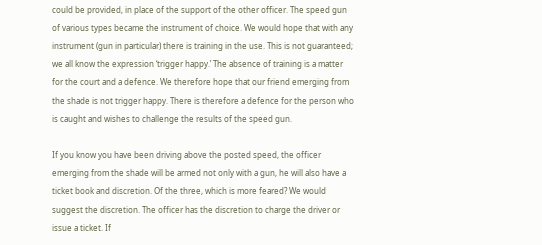could be provided, in place of the support of the other officer. The speed gun of various types became the instrument of choice. We would hope that with any instrument (gun in particular) there is training in the use. This is not guaranteed; we all know the expression ‘trigger happy.’ The absence of training is a matter for the court and a defence. We therefore hope that our friend emerging from the shade is not trigger happy. There is therefore a defence for the person who is caught and wishes to challenge the results of the speed gun.

If you know you have been driving above the posted speed, the officer emerging from the shade will be armed not only with a gun, he will also have a ticket book and discretion. Of the three, which is more feared? We would suggest the discretion. The officer has the discretion to charge the driver or issue a ticket. If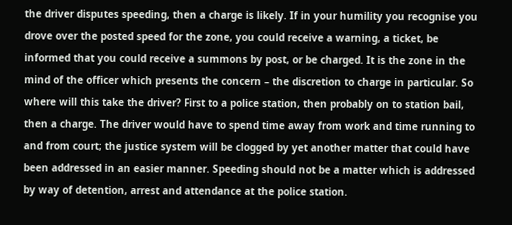the driver disputes speeding, then a charge is likely. If in your humility you recognise you drove over the posted speed for the zone, you could receive a warning, a ticket, be informed that you could receive a summons by post, or be charged. It is the zone in the mind of the officer which presents the concern – the discretion to charge in particular. So where will this take the driver? First to a police station, then probably on to station bail, then a charge. The driver would have to spend time away from work and time running to and from court; the justice system will be clogged by yet another matter that could have been addressed in an easier manner. Speeding should not be a matter which is addressed by way of detention, arrest and attendance at the police station.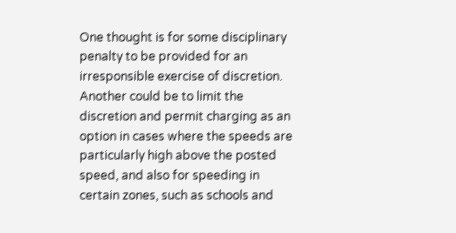One thought is for some disciplinary penalty to be provided for an irresponsible exercise of discretion. Another could be to limit the discretion and permit charging as an option in cases where the speeds are particularly high above the posted speed, and also for speeding in certain zones, such as schools and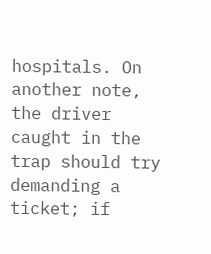hospitals. On another note, the driver caught in the trap should try demanding a ticket; if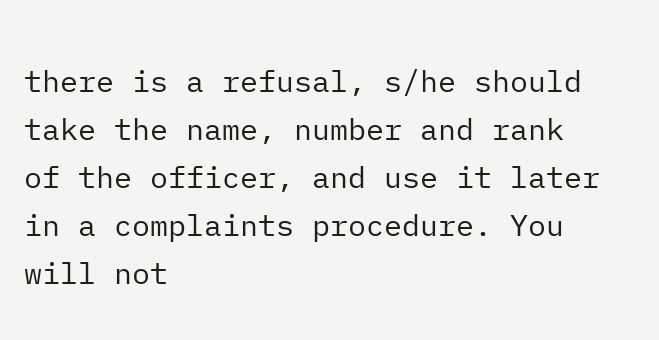there is a refusal, s/he should take the name, number and rank of the officer, and use it later in a complaints procedure. You will not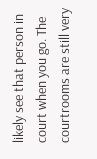likely see that person in court when you go. The courtrooms are still very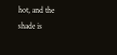hot, and the shade is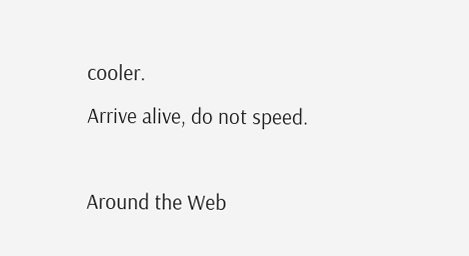cooler.
Arrive alive, do not speed.

Around the Web